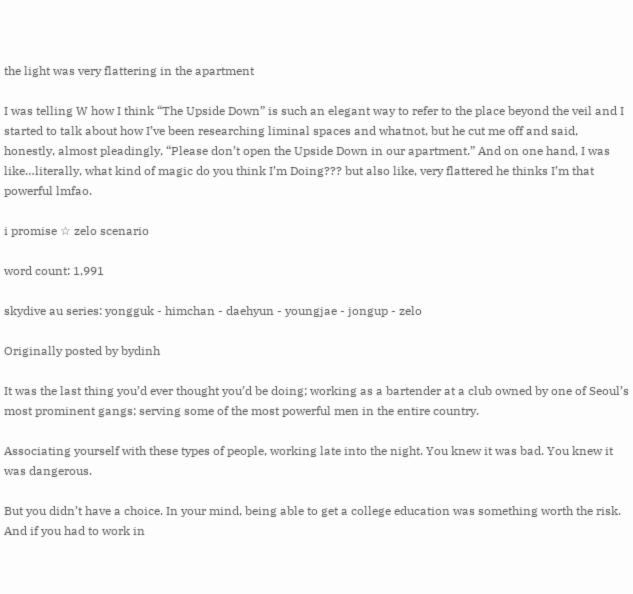the light was very flattering in the apartment

I was telling W how I think “The Upside Down” is such an elegant way to refer to the place beyond the veil and I started to talk about how I’ve been researching liminal spaces and whatnot, but he cut me off and said, honestly, almost pleadingly, “Please don’t open the Upside Down in our apartment.” And on one hand, I was like…literally, what kind of magic do you think I’m Doing??? but also like, very flattered he thinks I’m that powerful lmfao.

i promise ☆ zelo scenario

word count: 1,991

skydive au series: yongguk - himchan - daehyun - youngjae - jongup - zelo

Originally posted by bydinh

It was the last thing you’d ever thought you’d be doing; working as a bartender at a club owned by one of Seoul’s most prominent gangs; serving some of the most powerful men in the entire country.

Associating yourself with these types of people, working late into the night. You knew it was bad. You knew it was dangerous.

But you didn’t have a choice. In your mind, being able to get a college education was something worth the risk. And if you had to work in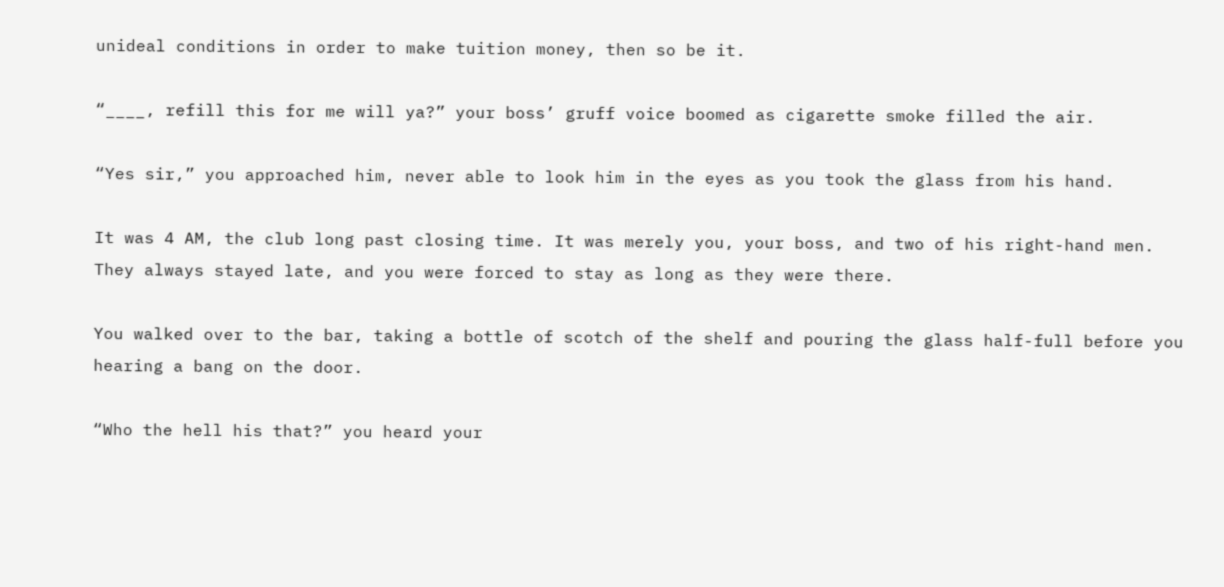unideal conditions in order to make tuition money, then so be it.

“____, refill this for me will ya?” your boss’ gruff voice boomed as cigarette smoke filled the air.

“Yes sir,” you approached him, never able to look him in the eyes as you took the glass from his hand.

It was 4 AM, the club long past closing time. It was merely you, your boss, and two of his right-hand men. They always stayed late, and you were forced to stay as long as they were there.

You walked over to the bar, taking a bottle of scotch of the shelf and pouring the glass half-full before you hearing a bang on the door.

“Who the hell his that?” you heard your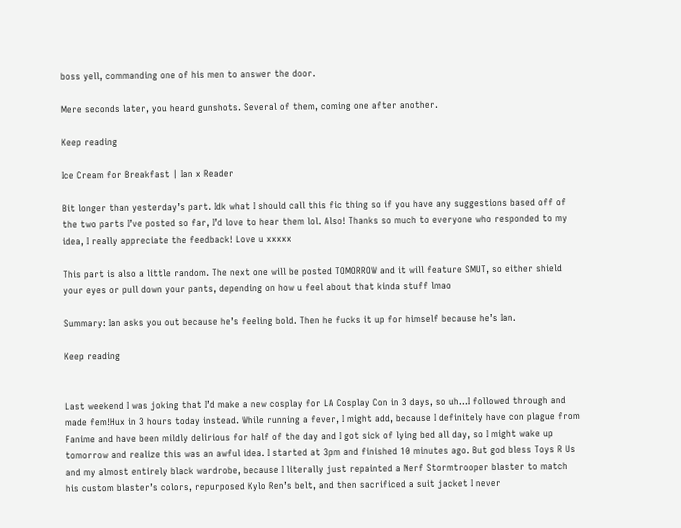boss yell, commanding one of his men to answer the door.

Mere seconds later, you heard gunshots. Several of them, coming one after another.

Keep reading

Ice Cream for Breakfast | Ian x Reader

Bit longer than yesterday’s part. Idk what I should call this fic thing so if you have any suggestions based off of the two parts I’ve posted so far, I’d love to hear them lol. Also! Thanks so much to everyone who responded to my idea, I really appreciate the feedback! Love u xxxxx

This part is also a little random. The next one will be posted TOMORROW and it will feature SMUT, so either shield your eyes or pull down your pants, depending on how u feel about that kinda stuff lmao

Summary: Ian asks you out because he’s feeling bold. Then he fucks it up for himself because he’s Ian.

Keep reading


Last weekend I was joking that I’d make a new cosplay for LA Cosplay Con in 3 days, so uh…I followed through and made fem!Hux in 3 hours today instead. While running a fever, I might add, because I definitely have con plague from Fanime and have been mildly delirious for half of the day and I got sick of lying bed all day, so I might wake up tomorrow and realize this was an awful idea. I started at 3pm and finished 10 minutes ago. But god bless Toys R Us and my almost entirely black wardrobe, because I literally just repainted a Nerf Stormtrooper blaster to match his custom blaster’s colors, repurposed Kylo Ren’s belt, and then sacrificed a suit jacket I never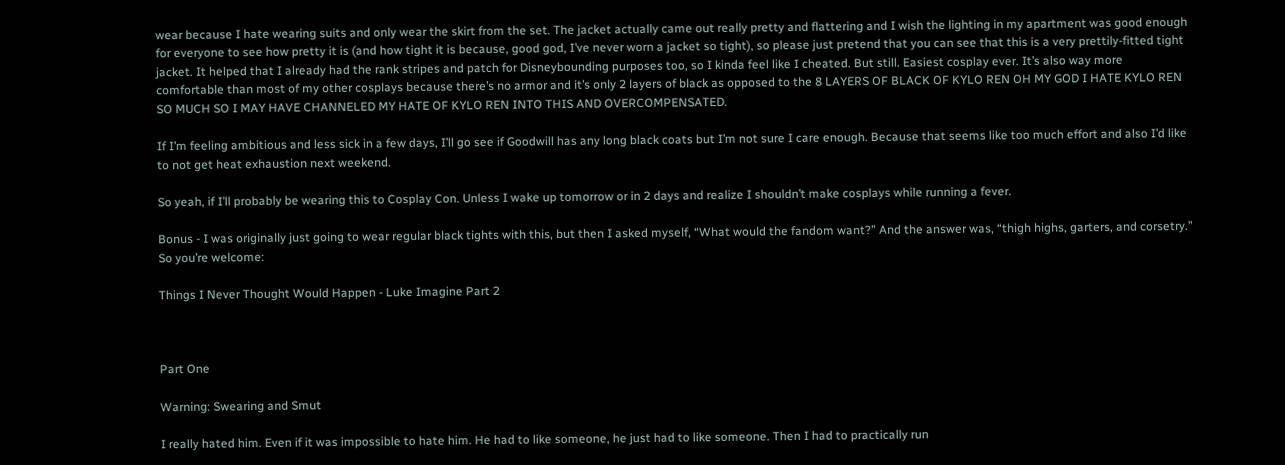wear because I hate wearing suits and only wear the skirt from the set. The jacket actually came out really pretty and flattering and I wish the lighting in my apartment was good enough for everyone to see how pretty it is (and how tight it is because, good god, I’ve never worn a jacket so tight), so please just pretend that you can see that this is a very prettily-fitted tight jacket. It helped that I already had the rank stripes and patch for Disneybounding purposes too, so I kinda feel like I cheated. But still. Easiest cosplay ever. It’s also way more comfortable than most of my other cosplays because there’s no armor and it’s only 2 layers of black as opposed to the 8 LAYERS OF BLACK OF KYLO REN OH MY GOD I HATE KYLO REN SO MUCH SO I MAY HAVE CHANNELED MY HATE OF KYLO REN INTO THIS AND OVERCOMPENSATED.

If I’m feeling ambitious and less sick in a few days, I’ll go see if Goodwill has any long black coats but I’m not sure I care enough. Because that seems like too much effort and also I’d like to not get heat exhaustion next weekend.

So yeah, if I’ll probably be wearing this to Cosplay Con. Unless I wake up tomorrow or in 2 days and realize I shouldn’t make cosplays while running a fever.

Bonus - I was originally just going to wear regular black tights with this, but then I asked myself, “What would the fandom want?” And the answer was, “thigh highs, garters, and corsetry.” So you’re welcome:

Things I Never Thought Would Happen - Luke Imagine Part 2



Part One

Warning: Swearing and Smut

I really hated him. Even if it was impossible to hate him. He had to like someone, he just had to like someone. Then I had to practically run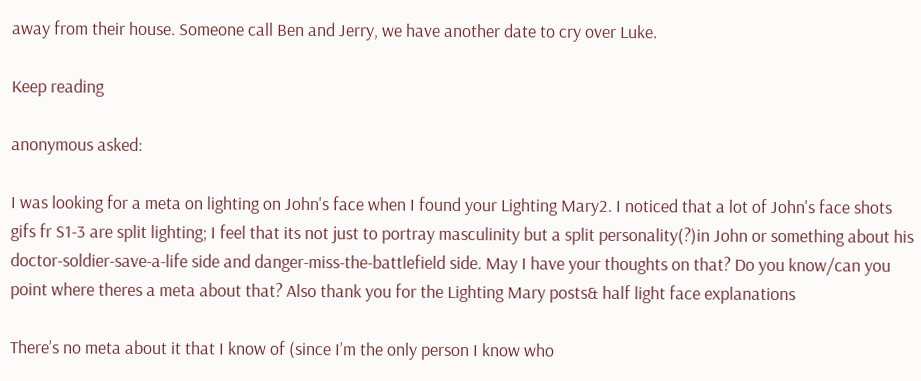away from their house. Someone call Ben and Jerry, we have another date to cry over Luke.

Keep reading

anonymous asked:

I was looking for a meta on lighting on John's face when I found your Lighting Mary2. I noticed that a lot of John's face shots gifs fr S1-3 are split lighting; I feel that its not just to portray masculinity but a split personality(?)in John or something about his doctor-soldier-save-a-life side and danger-miss-the-battlefield side. May I have your thoughts on that? Do you know/can you point where theres a meta about that? Also thank you for the Lighting Mary posts& half light face explanations

There’s no meta about it that I know of (since I’m the only person I know who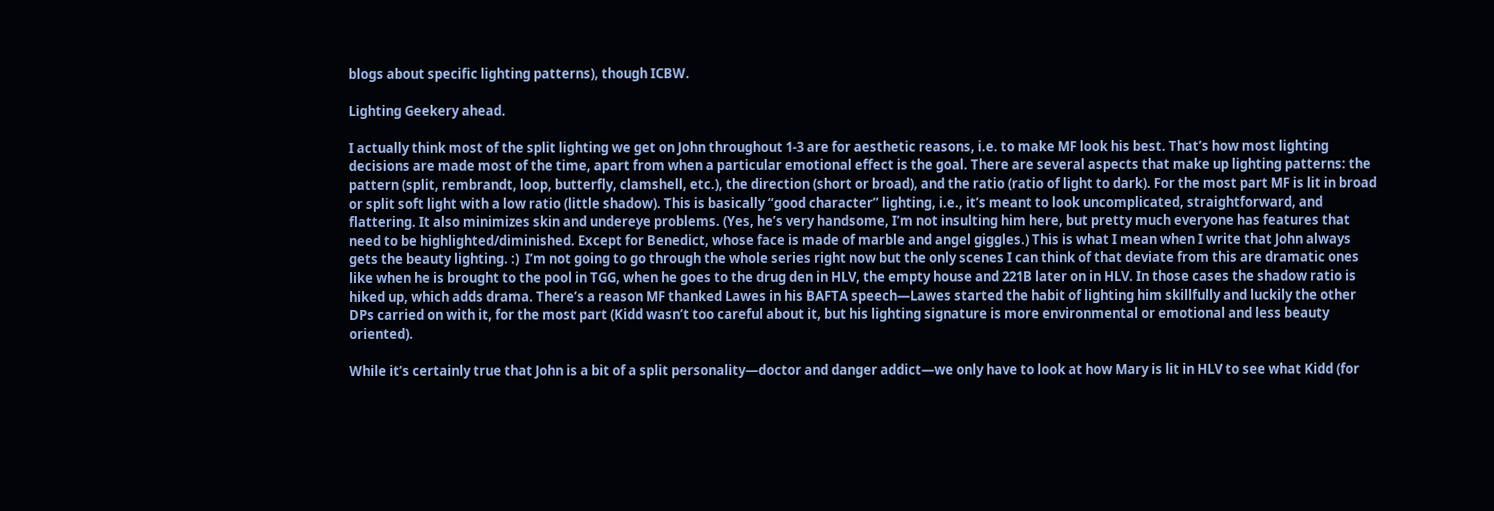blogs about specific lighting patterns), though ICBW.

Lighting Geekery ahead.

I actually think most of the split lighting we get on John throughout 1-3 are for aesthetic reasons, i.e. to make MF look his best. That’s how most lighting decisions are made most of the time, apart from when a particular emotional effect is the goal. There are several aspects that make up lighting patterns: the pattern (split, rembrandt, loop, butterfly, clamshell, etc.), the direction (short or broad), and the ratio (ratio of light to dark). For the most part MF is lit in broad or split soft light with a low ratio (little shadow). This is basically “good character” lighting, i.e., it’s meant to look uncomplicated, straightforward, and flattering. It also minimizes skin and undereye problems. (Yes, he’s very handsome, I’m not insulting him here, but pretty much everyone has features that need to be highlighted/diminished. Except for Benedict, whose face is made of marble and angel giggles.) This is what I mean when I write that John always gets the beauty lighting. :)  I’m not going to go through the whole series right now but the only scenes I can think of that deviate from this are dramatic ones like when he is brought to the pool in TGG, when he goes to the drug den in HLV, the empty house and 221B later on in HLV. In those cases the shadow ratio is hiked up, which adds drama. There’s a reason MF thanked Lawes in his BAFTA speech—Lawes started the habit of lighting him skillfully and luckily the other DPs carried on with it, for the most part (Kidd wasn’t too careful about it, but his lighting signature is more environmental or emotional and less beauty oriented).

While it’s certainly true that John is a bit of a split personality—doctor and danger addict—we only have to look at how Mary is lit in HLV to see what Kidd (for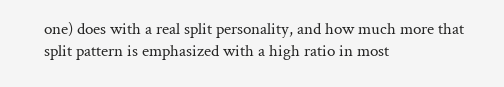one) does with a real split personality, and how much more that split pattern is emphasized with a high ratio in most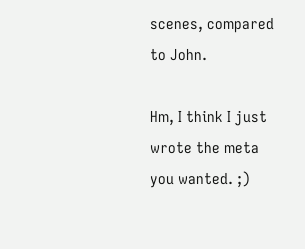scenes, compared to John.

Hm, I think I just wrote the meta you wanted. ;)